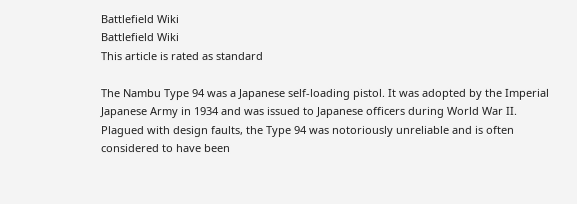Battlefield Wiki
Battlefield Wiki
This article is rated as standard

The Nambu Type 94 was a Japanese self-loading pistol. It was adopted by the Imperial Japanese Army in 1934 and was issued to Japanese officers during World War II. Plagued with design faults, the Type 94 was notoriously unreliable and is often considered to have been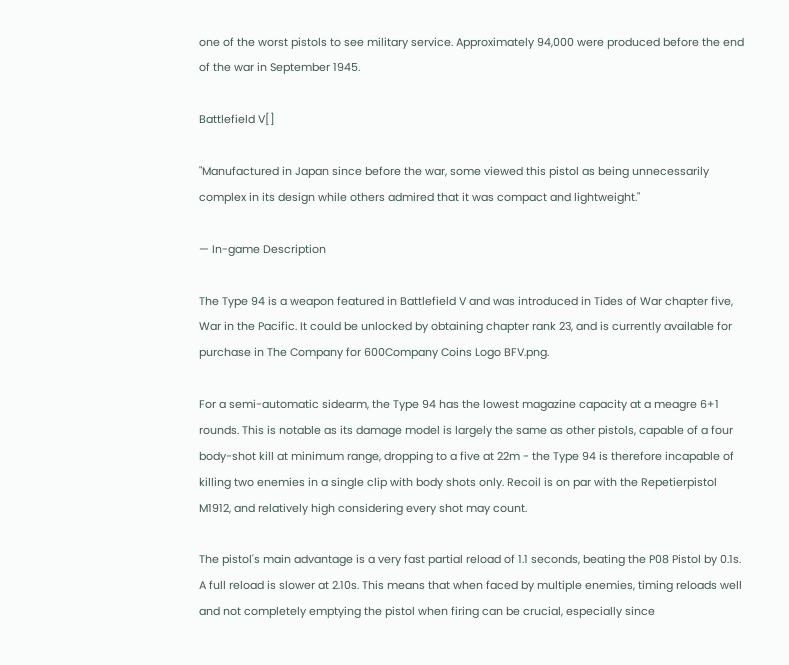one of the worst pistols to see military service. Approximately 94,000 were produced before the end of the war in September 1945.

Battlefield V[]

"Manufactured in Japan since before the war, some viewed this pistol as being unnecessarily complex in its design while others admired that it was compact and lightweight."

— In-game Description

The Type 94 is a weapon featured in Battlefield V and was introduced in Tides of War chapter five, War in the Pacific. It could be unlocked by obtaining chapter rank 23, and is currently available for purchase in The Company for 600Company Coins Logo BFV.png.

For a semi-automatic sidearm, the Type 94 has the lowest magazine capacity at a meagre 6+1 rounds. This is notable as its damage model is largely the same as other pistols, capable of a four body-shot kill at minimum range, dropping to a five at 22m - the Type 94 is therefore incapable of killing two enemies in a single clip with body shots only. Recoil is on par with the Repetierpistol M1912, and relatively high considering every shot may count.

The pistol's main advantage is a very fast partial reload of 1.1 seconds, beating the P08 Pistol by 0.1s. A full reload is slower at 2.10s. This means that when faced by multiple enemies, timing reloads well and not completely emptying the pistol when firing can be crucial, especially since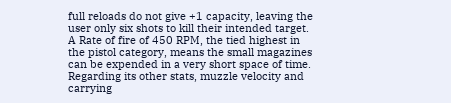full reloads do not give +1 capacity, leaving the user only six shots to kill their intended target. A Rate of fire of 450 RPM, the tied highest in the pistol category, means the small magazines can be expended in a very short space of time. Regarding its other stats, muzzle velocity and carrying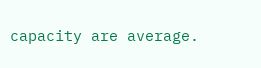capacity are average.